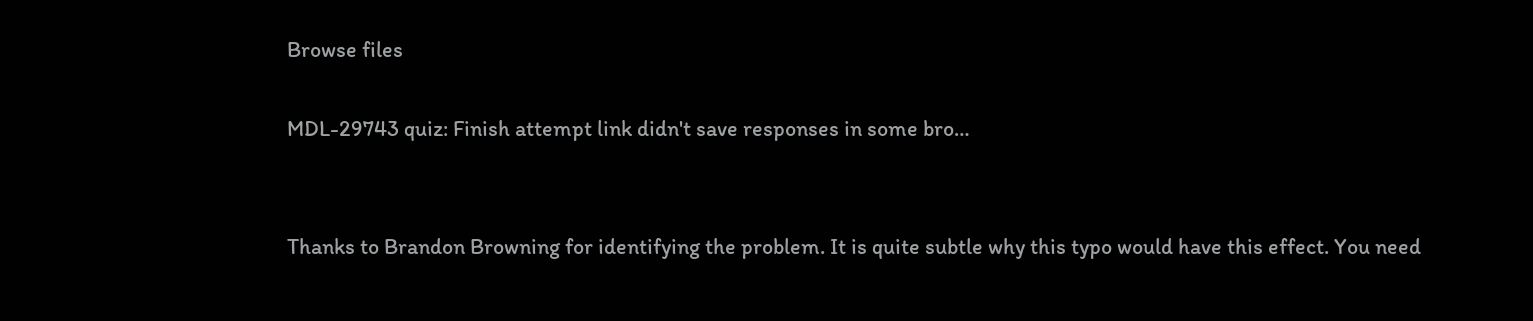Browse files

MDL-29743 quiz: Finish attempt link didn't save responses in some bro…


Thanks to Brandon Browning for identifying the problem. It is quite subtle why this typo would have this effect. You need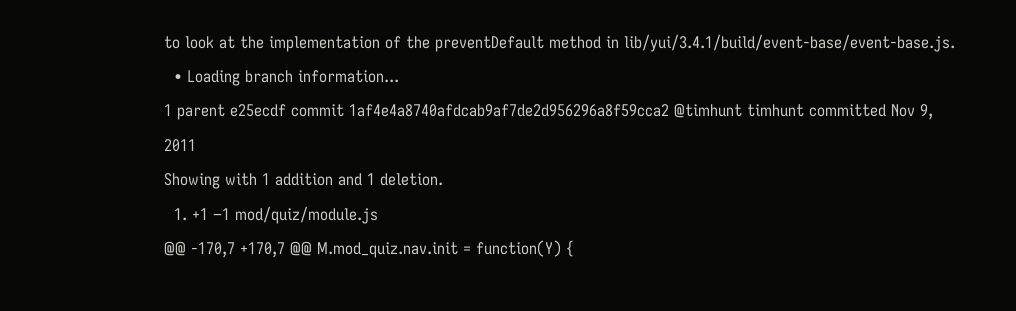to look at the implementation of the preventDefault method in lib/yui/3.4.1/build/event-base/event-base.js.
  • Loading branch information...
1 parent e25ecdf commit 1af4e4a8740afdcab9af7de2d956296a8f59cca2 @timhunt timhunt committed Nov 9, 2011
Showing with 1 addition and 1 deletion.
  1. +1 −1 mod/quiz/module.js
@@ -170,7 +170,7 @@ M.mod_quiz.nav.init = function(Y) {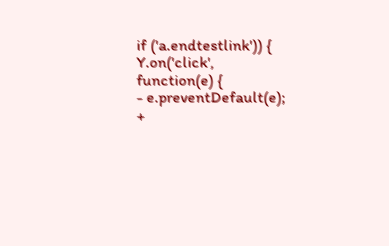if ('a.endtestlink')) {
Y.on('click', function(e) {
- e.preventDefault(e);
+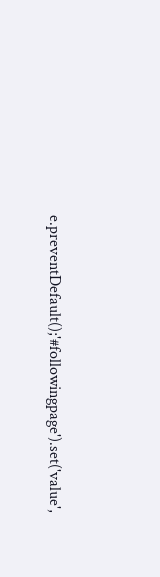e.preventDefault();'#followingpage').set('value',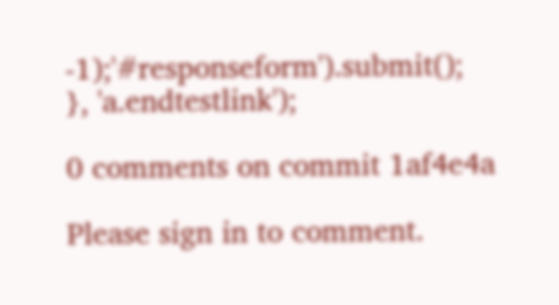-1);'#responseform').submit();
}, 'a.endtestlink');

0 comments on commit 1af4e4a

Please sign in to comment.